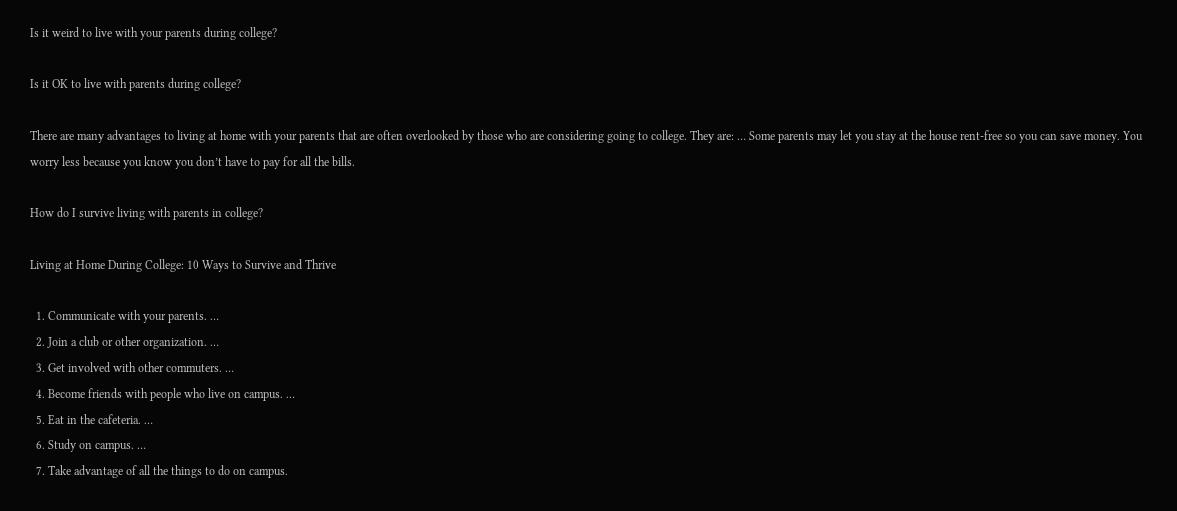Is it weird to live with your parents during college?

Is it OK to live with parents during college?

There are many advantages to living at home with your parents that are often overlooked by those who are considering going to college. They are: … Some parents may let you stay at the house rent-free so you can save money. You worry less because you know you don’t have to pay for all the bills.

How do I survive living with parents in college?

Living at Home During College: 10 Ways to Survive and Thrive

  1. Communicate with your parents. …
  2. Join a club or other organization. …
  3. Get involved with other commuters. …
  4. Become friends with people who live on campus. …
  5. Eat in the cafeteria. …
  6. Study on campus. …
  7. Take advantage of all the things to do on campus.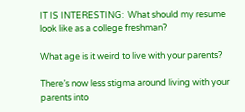IT IS INTERESTING:  What should my resume look like as a college freshman?

What age is it weird to live with your parents?

There’s now less stigma around living with your parents into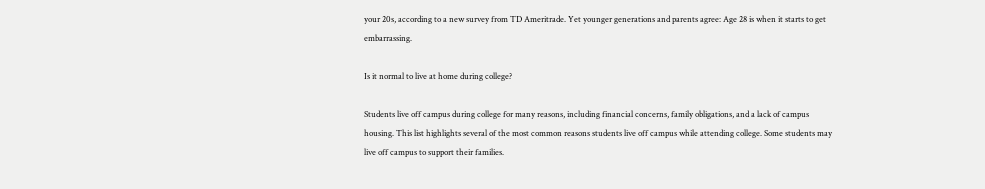your 20s, according to a new survey from TD Ameritrade. Yet younger generations and parents agree: Age 28 is when it starts to get embarrassing.

Is it normal to live at home during college?

Students live off campus during college for many reasons, including financial concerns, family obligations, and a lack of campus housing. This list highlights several of the most common reasons students live off campus while attending college. Some students may live off campus to support their families.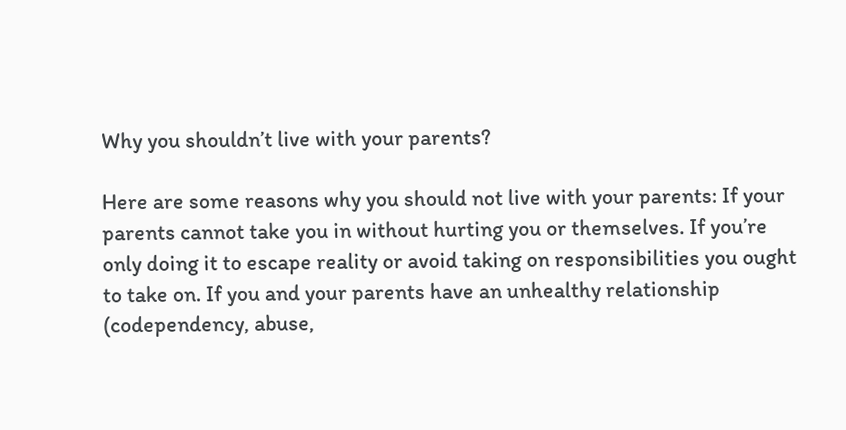Why you shouldn’t live with your parents?

Here are some reasons why you should not live with your parents: If your parents cannot take you in without hurting you or themselves. If you’re only doing it to escape reality or avoid taking on responsibilities you ought to take on. If you and your parents have an unhealthy relationship (codependency, abuse,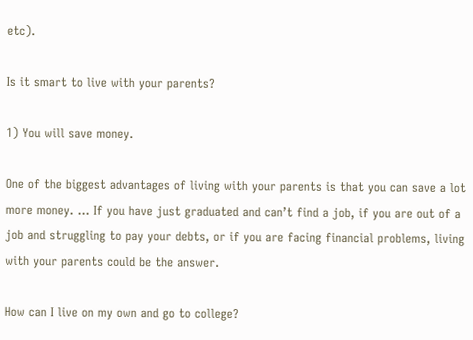etc).

Is it smart to live with your parents?

1) You will save money.

One of the biggest advantages of living with your parents is that you can save a lot more money. … If you have just graduated and can’t find a job, if you are out of a job and struggling to pay your debts, or if you are facing financial problems, living with your parents could be the answer.

How can I live on my own and go to college?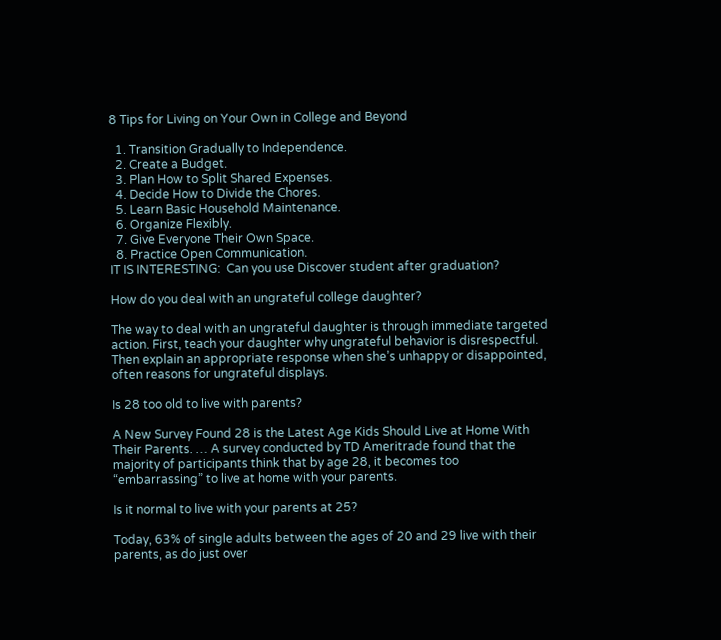8 Tips for Living on Your Own in College and Beyond

  1. Transition Gradually to Independence.
  2. Create a Budget.
  3. Plan How to Split Shared Expenses.
  4. Decide How to Divide the Chores.
  5. Learn Basic Household Maintenance.
  6. Organize Flexibly.
  7. Give Everyone Their Own Space.
  8. Practice Open Communication.
IT IS INTERESTING:  Can you use Discover student after graduation?

How do you deal with an ungrateful college daughter?

The way to deal with an ungrateful daughter is through immediate targeted action. First, teach your daughter why ungrateful behavior is disrespectful. Then explain an appropriate response when she’s unhappy or disappointed, often reasons for ungrateful displays.

Is 28 too old to live with parents?

A New Survey Found 28 is the Latest Age Kids Should Live at Home With Their Parents. … A survey conducted by TD Ameritrade found that the majority of participants think that by age 28, it becomes too “embarrassing” to live at home with your parents.

Is it normal to live with your parents at 25?

Today, 63% of single adults between the ages of 20 and 29 live with their parents, as do just over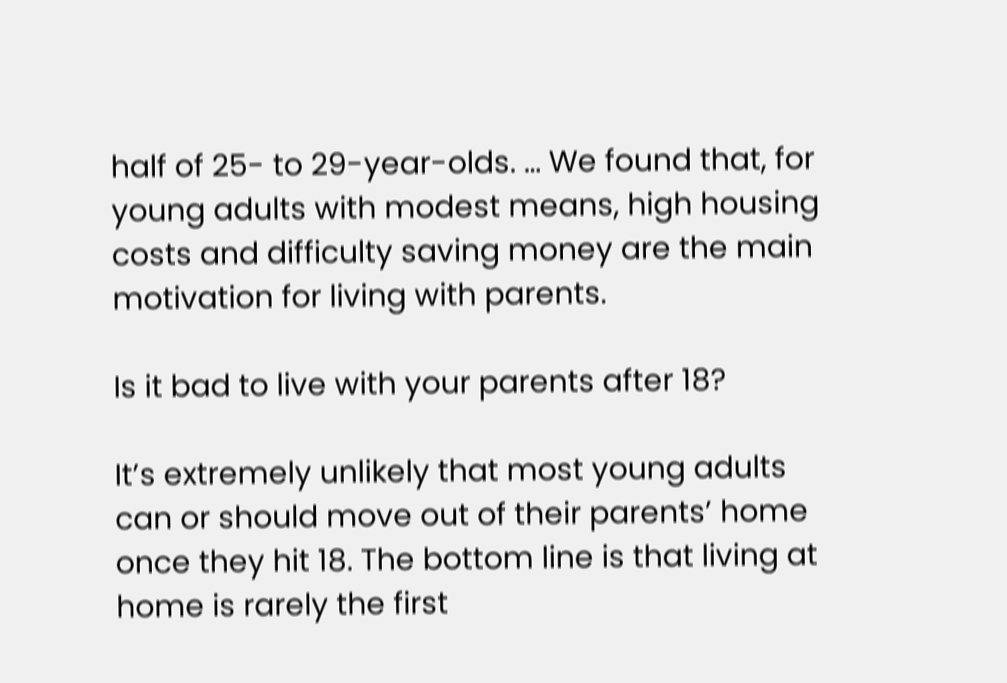half of 25- to 29-year-olds. … We found that, for young adults with modest means, high housing costs and difficulty saving money are the main motivation for living with parents.

Is it bad to live with your parents after 18?

It’s extremely unlikely that most young adults can or should move out of their parents’ home once they hit 18. The bottom line is that living at home is rarely the first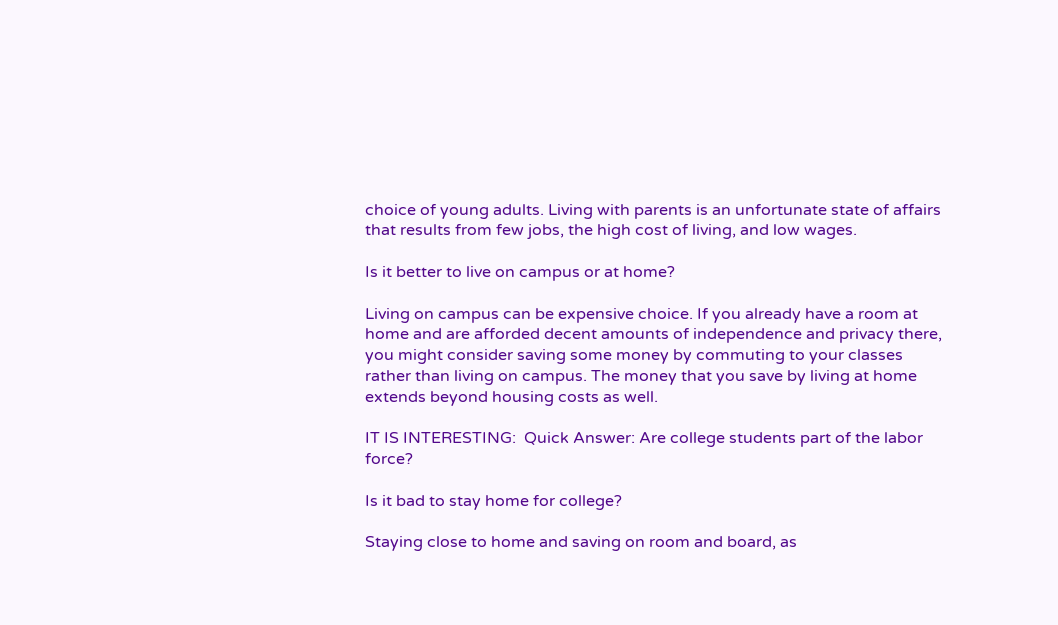choice of young adults. Living with parents is an unfortunate state of affairs that results from few jobs, the high cost of living, and low wages.

Is it better to live on campus or at home?

Living on campus can be expensive choice. If you already have a room at home and are afforded decent amounts of independence and privacy there, you might consider saving some money by commuting to your classes rather than living on campus. The money that you save by living at home extends beyond housing costs as well.

IT IS INTERESTING:  Quick Answer: Are college students part of the labor force?

Is it bad to stay home for college?

Staying close to home and saving on room and board, as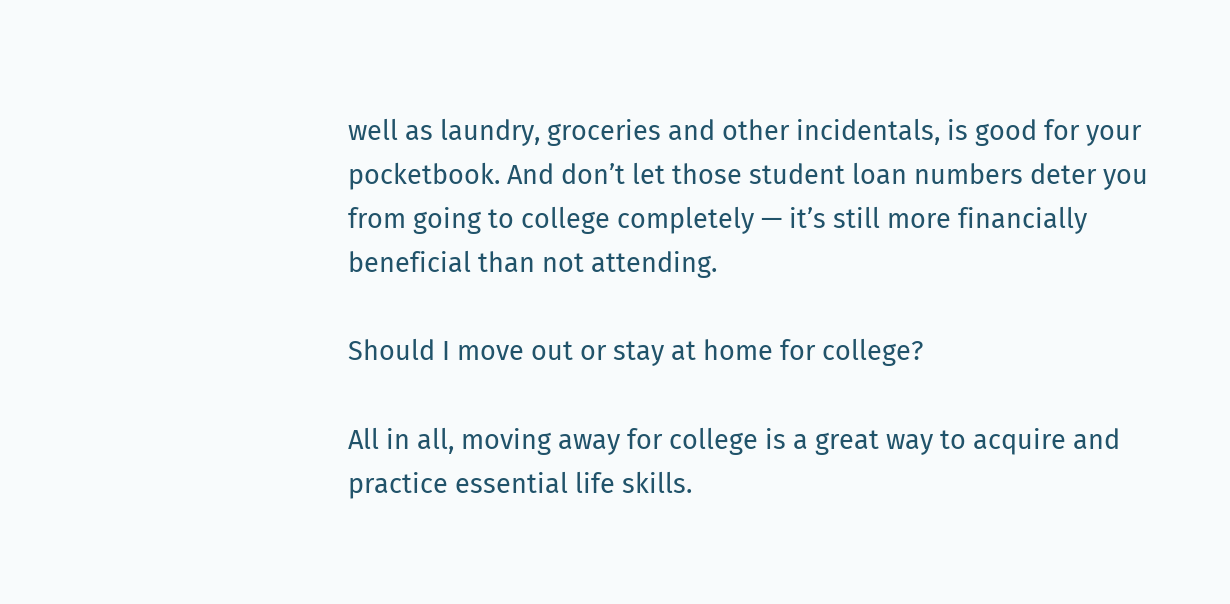well as laundry, groceries and other incidentals, is good for your pocketbook. And don’t let those student loan numbers deter you from going to college completely — it’s still more financially beneficial than not attending.

Should I move out or stay at home for college?

All in all, moving away for college is a great way to acquire and practice essential life skills.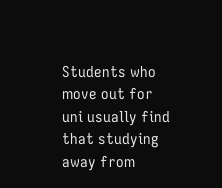Students who move out for uni usually find that studying away from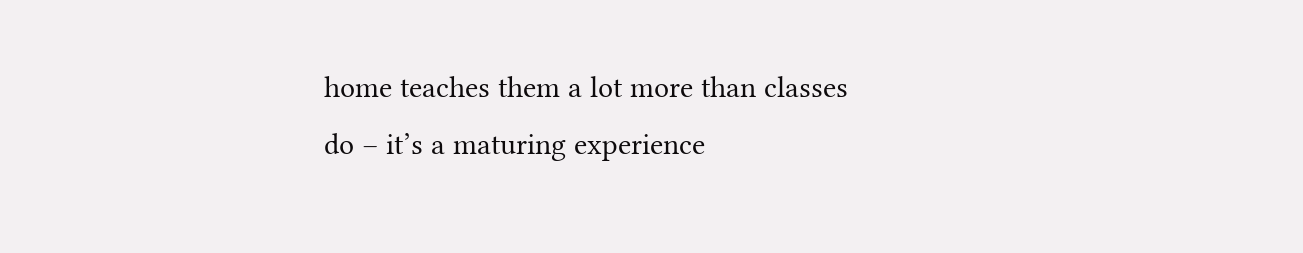home teaches them a lot more than classes do – it’s a maturing experience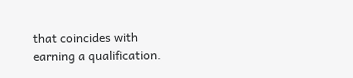that coincides with earning a qualification.